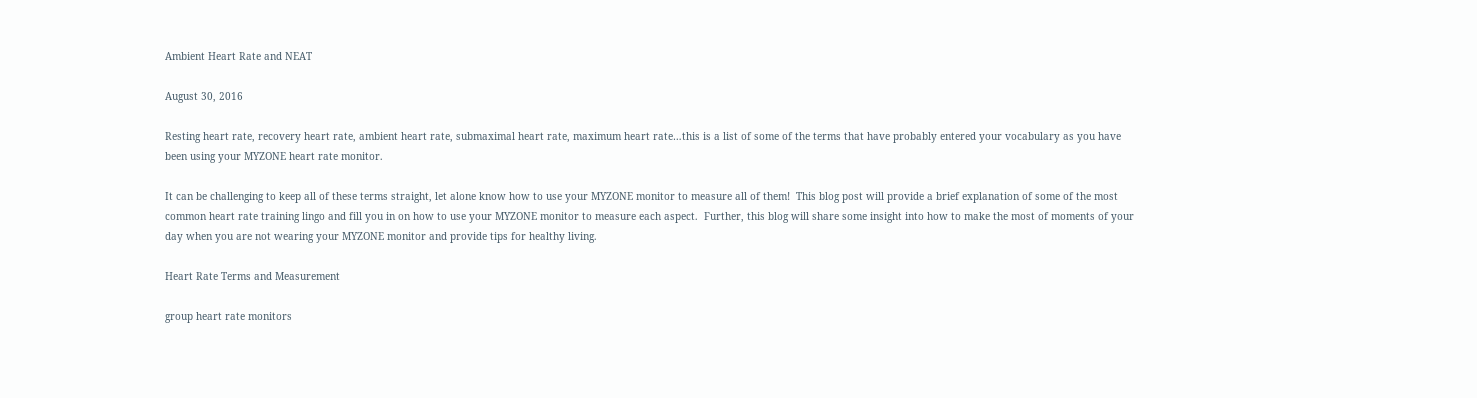Ambient Heart Rate and NEAT

August 30, 2016

Resting heart rate, recovery heart rate, ambient heart rate, submaximal heart rate, maximum heart rate…this is a list of some of the terms that have probably entered your vocabulary as you have been using your MYZONE heart rate monitor.

It can be challenging to keep all of these terms straight, let alone know how to use your MYZONE monitor to measure all of them!  This blog post will provide a brief explanation of some of the most common heart rate training lingo and fill you in on how to use your MYZONE monitor to measure each aspect.  Further, this blog will share some insight into how to make the most of moments of your day when you are not wearing your MYZONE monitor and provide tips for healthy living.

Heart Rate Terms and Measurement

group heart rate monitors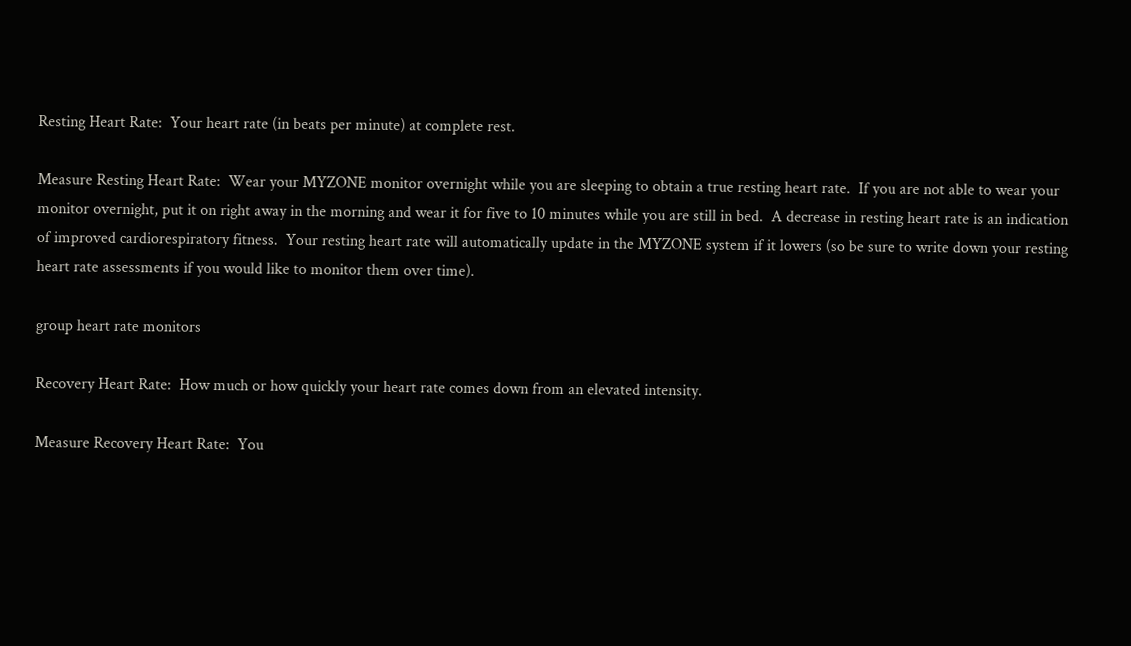Resting Heart Rate:  Your heart rate (in beats per minute) at complete rest.

Measure Resting Heart Rate:  Wear your MYZONE monitor overnight while you are sleeping to obtain a true resting heart rate.  If you are not able to wear your monitor overnight, put it on right away in the morning and wear it for five to 10 minutes while you are still in bed.  A decrease in resting heart rate is an indication of improved cardiorespiratory fitness.  Your resting heart rate will automatically update in the MYZONE system if it lowers (so be sure to write down your resting heart rate assessments if you would like to monitor them over time).

group heart rate monitors

Recovery Heart Rate:  How much or how quickly your heart rate comes down from an elevated intensity.

Measure Recovery Heart Rate:  You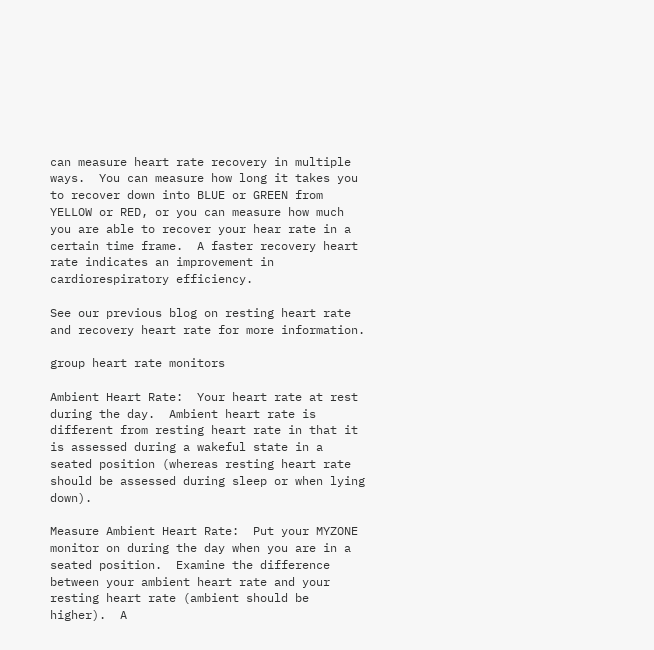can measure heart rate recovery in multiple ways.  You can measure how long it takes you to recover down into BLUE or GREEN from YELLOW or RED, or you can measure how much you are able to recover your hear rate in a certain time frame.  A faster recovery heart rate indicates an improvement in cardiorespiratory efficiency.

See our previous blog on resting heart rate and recovery heart rate for more information.

group heart rate monitors

Ambient Heart Rate:  Your heart rate at rest during the day.  Ambient heart rate is different from resting heart rate in that it is assessed during a wakeful state in a seated position (whereas resting heart rate should be assessed during sleep or when lying down).

Measure Ambient Heart Rate:  Put your MYZONE monitor on during the day when you are in a seated position.  Examine the difference between your ambient heart rate and your resting heart rate (ambient should be higher).  A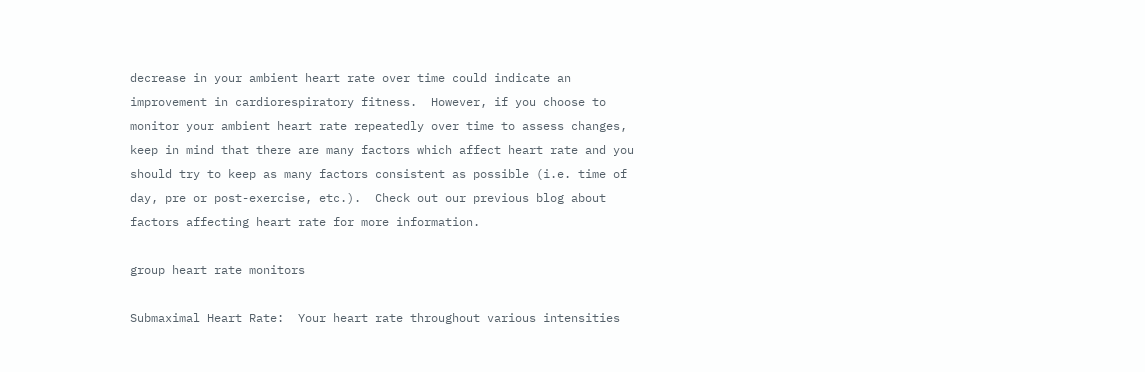decrease in your ambient heart rate over time could indicate an improvement in cardiorespiratory fitness.  However, if you choose to monitor your ambient heart rate repeatedly over time to assess changes, keep in mind that there are many factors which affect heart rate and you should try to keep as many factors consistent as possible (i.e. time of day, pre or post-exercise, etc.).  Check out our previous blog about factors affecting heart rate for more information.

group heart rate monitors

Submaximal Heart Rate:  Your heart rate throughout various intensities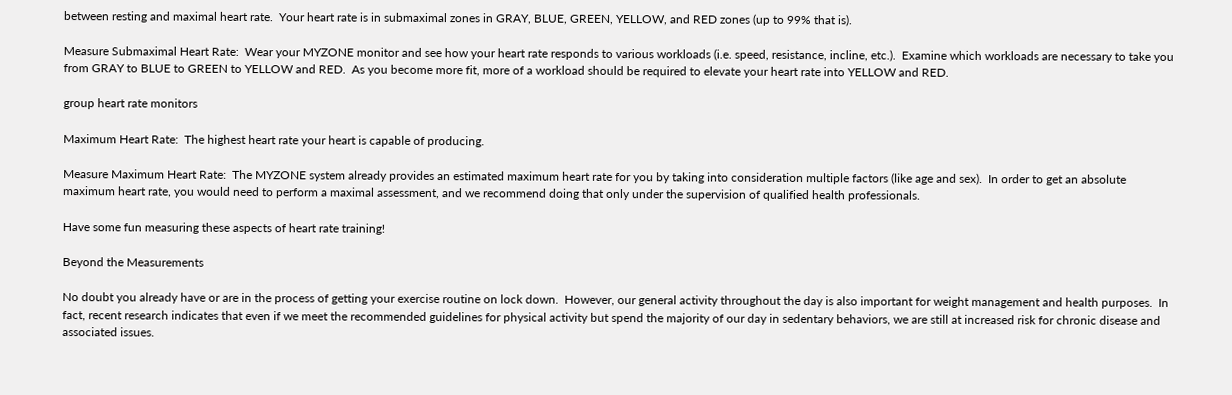between resting and maximal heart rate.  Your heart rate is in submaximal zones in GRAY, BLUE, GREEN, YELLOW, and RED zones (up to 99% that is).

Measure Submaximal Heart Rate:  Wear your MYZONE monitor and see how your heart rate responds to various workloads (i.e. speed, resistance, incline, etc.).  Examine which workloads are necessary to take you from GRAY to BLUE to GREEN to YELLOW and RED.  As you become more fit, more of a workload should be required to elevate your heart rate into YELLOW and RED.

group heart rate monitors

Maximum Heart Rate:  The highest heart rate your heart is capable of producing.

Measure Maximum Heart Rate:  The MYZONE system already provides an estimated maximum heart rate for you by taking into consideration multiple factors (like age and sex).  In order to get an absolute maximum heart rate, you would need to perform a maximal assessment, and we recommend doing that only under the supervision of qualified health professionals.

Have some fun measuring these aspects of heart rate training!

Beyond the Measurements

No doubt you already have or are in the process of getting your exercise routine on lock down.  However, our general activity throughout the day is also important for weight management and health purposes.  In fact, recent research indicates that even if we meet the recommended guidelines for physical activity but spend the majority of our day in sedentary behaviors, we are still at increased risk for chronic disease and associated issues.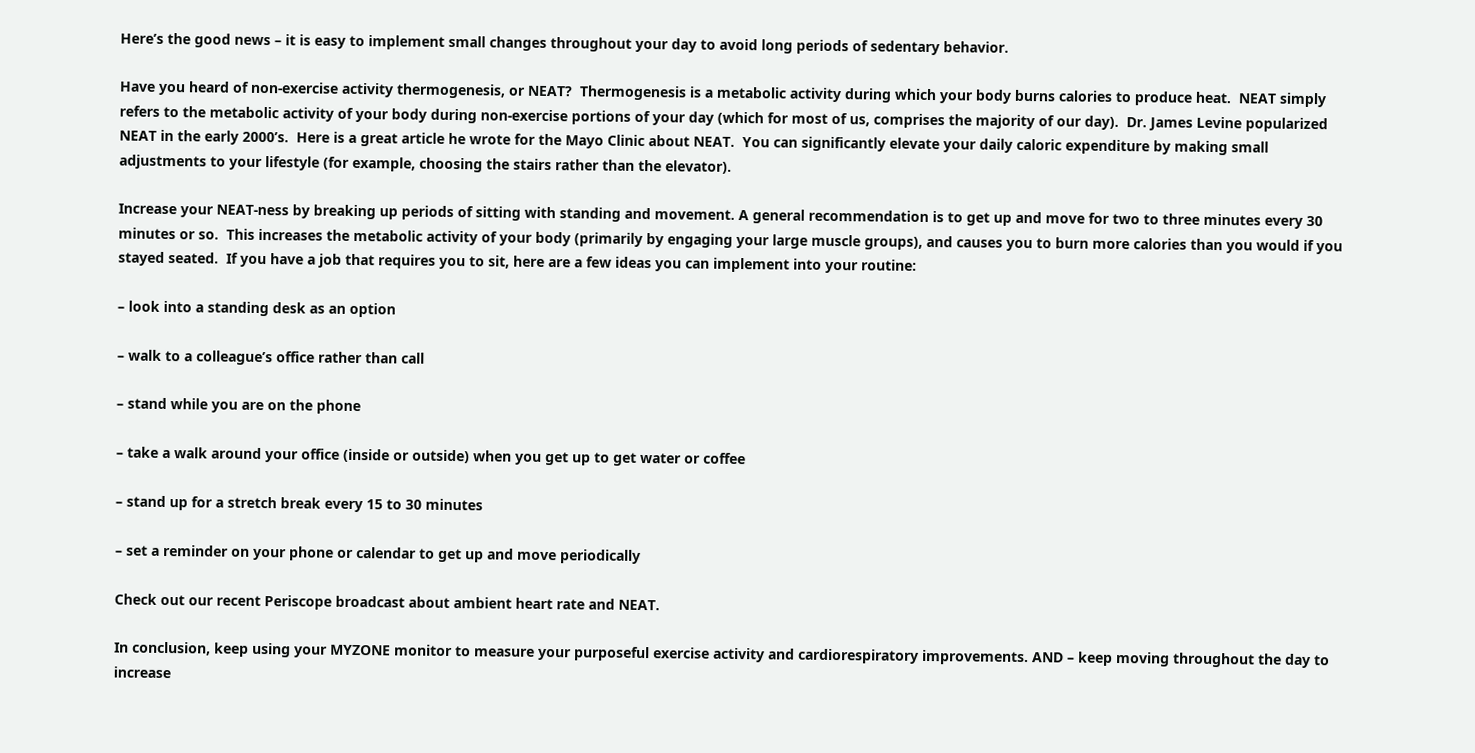Here’s the good news – it is easy to implement small changes throughout your day to avoid long periods of sedentary behavior.

Have you heard of non-exercise activity thermogenesis, or NEAT?  Thermogenesis is a metabolic activity during which your body burns calories to produce heat.  NEAT simply refers to the metabolic activity of your body during non-exercise portions of your day (which for most of us, comprises the majority of our day).  Dr. James Levine popularized NEAT in the early 2000’s.  Here is a great article he wrote for the Mayo Clinic about NEAT.  You can significantly elevate your daily caloric expenditure by making small adjustments to your lifestyle (for example, choosing the stairs rather than the elevator).

Increase your NEAT-ness by breaking up periods of sitting with standing and movement. A general recommendation is to get up and move for two to three minutes every 30 minutes or so.  This increases the metabolic activity of your body (primarily by engaging your large muscle groups), and causes you to burn more calories than you would if you stayed seated.  If you have a job that requires you to sit, here are a few ideas you can implement into your routine:

– look into a standing desk as an option

– walk to a colleague’s office rather than call

– stand while you are on the phone

– take a walk around your office (inside or outside) when you get up to get water or coffee

– stand up for a stretch break every 15 to 30 minutes

– set a reminder on your phone or calendar to get up and move periodically

Check out our recent Periscope broadcast about ambient heart rate and NEAT.

In conclusion, keep using your MYZONE monitor to measure your purposeful exercise activity and cardiorespiratory improvements. AND – keep moving throughout the day to increase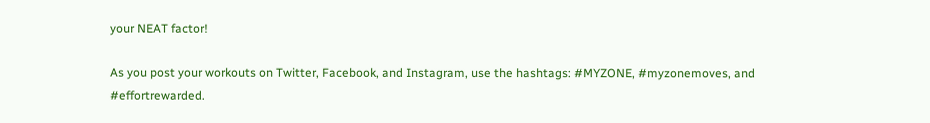your NEAT factor!

As you post your workouts on Twitter, Facebook, and Instagram, use the hashtags: #MYZONE, #myzonemoves, and #effortrewarded.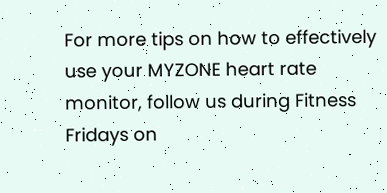For more tips on how to effectively use your MYZONE heart rate monitor, follow us during Fitness Fridays on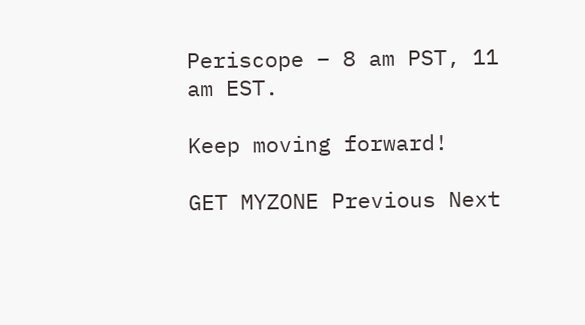Periscope – 8 am PST, 11 am EST.

Keep moving forward!

GET MYZONE Previous Next